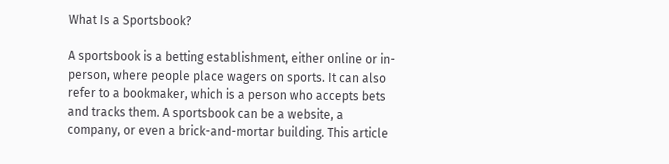What Is a Sportsbook?

A sportsbook is a betting establishment, either online or in-person, where people place wagers on sports. It can also refer to a bookmaker, which is a person who accepts bets and tracks them. A sportsbook can be a website, a company, or even a brick-and-mortar building. This article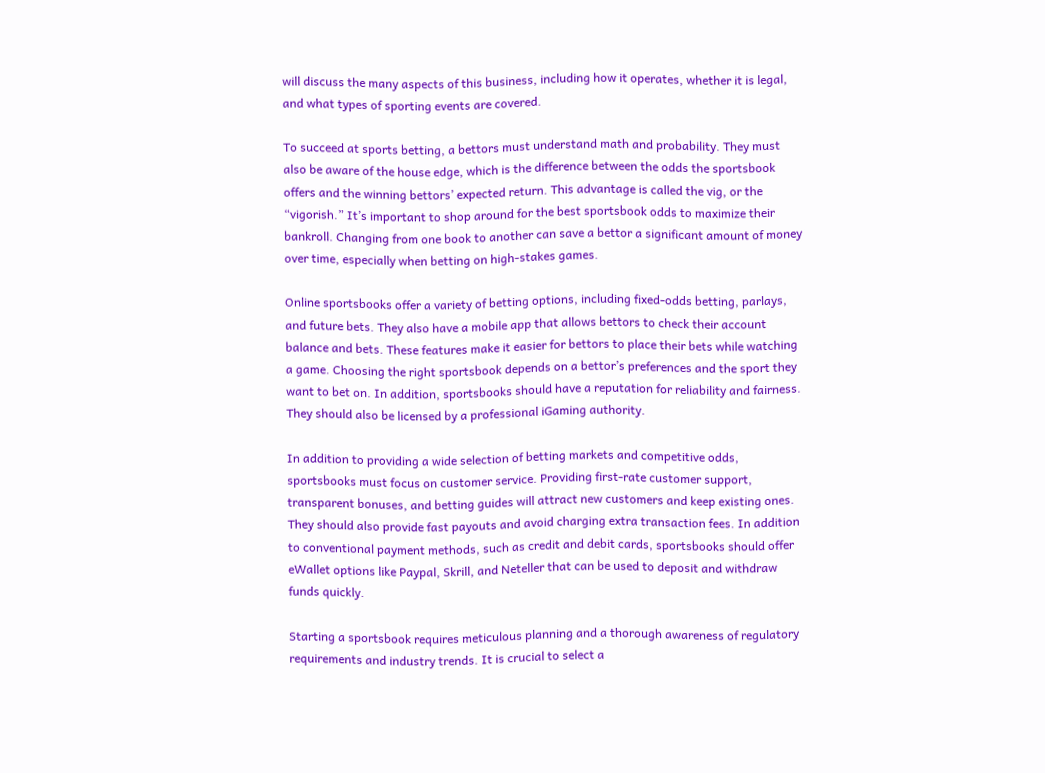will discuss the many aspects of this business, including how it operates, whether it is legal, and what types of sporting events are covered.

To succeed at sports betting, a bettors must understand math and probability. They must also be aware of the house edge, which is the difference between the odds the sportsbook offers and the winning bettors’ expected return. This advantage is called the vig, or the “vigorish.” It’s important to shop around for the best sportsbook odds to maximize their bankroll. Changing from one book to another can save a bettor a significant amount of money over time, especially when betting on high-stakes games.

Online sportsbooks offer a variety of betting options, including fixed-odds betting, parlays, and future bets. They also have a mobile app that allows bettors to check their account balance and bets. These features make it easier for bettors to place their bets while watching a game. Choosing the right sportsbook depends on a bettor’s preferences and the sport they want to bet on. In addition, sportsbooks should have a reputation for reliability and fairness. They should also be licensed by a professional iGaming authority.

In addition to providing a wide selection of betting markets and competitive odds, sportsbooks must focus on customer service. Providing first-rate customer support, transparent bonuses, and betting guides will attract new customers and keep existing ones. They should also provide fast payouts and avoid charging extra transaction fees. In addition to conventional payment methods, such as credit and debit cards, sportsbooks should offer eWallet options like Paypal, Skrill, and Neteller that can be used to deposit and withdraw funds quickly.

Starting a sportsbook requires meticulous planning and a thorough awareness of regulatory requirements and industry trends. It is crucial to select a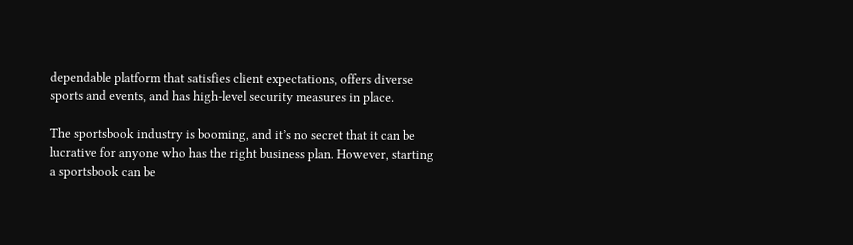dependable platform that satisfies client expectations, offers diverse sports and events, and has high-level security measures in place.

The sportsbook industry is booming, and it’s no secret that it can be lucrative for anyone who has the right business plan. However, starting a sportsbook can be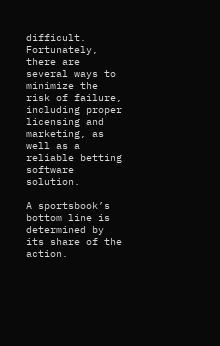difficult. Fortunately, there are several ways to minimize the risk of failure, including proper licensing and marketing, as well as a reliable betting software solution.

A sportsbook’s bottom line is determined by its share of the action.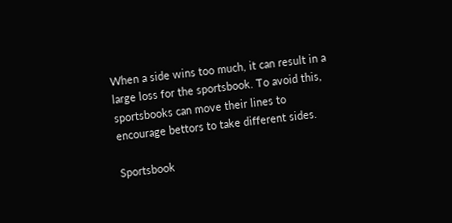When a side wins too much, it can result in a large loss for the sportsbook. To avoid this, sportsbooks can move their lines to encourage bettors to take different sides.

Sportsbook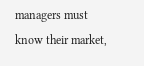managers must know their market,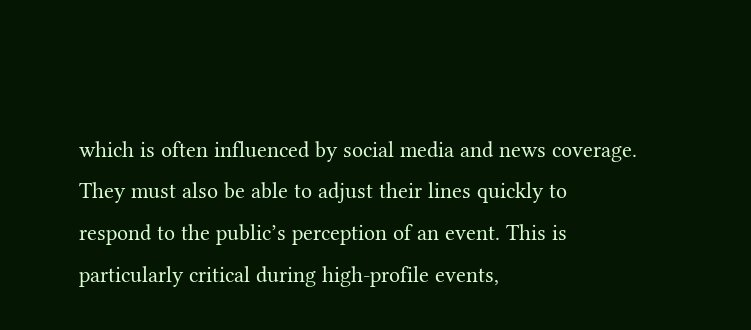which is often influenced by social media and news coverage. They must also be able to adjust their lines quickly to respond to the public’s perception of an event. This is particularly critical during high-profile events,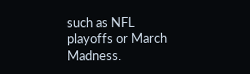such as NFL playoffs or March Madness.